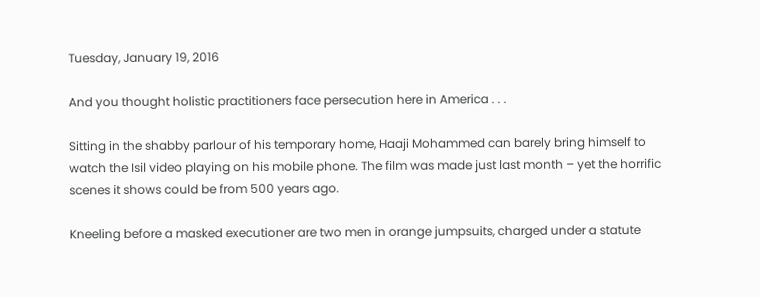Tuesday, January 19, 2016

And you thought holistic practitioners face persecution here in America . . .

Sitting in the shabby parlour of his temporary home, Haaji Mohammed can barely bring himself to watch the Isil video playing on his mobile phone. The film was made just last month – yet the horrific scenes it shows could be from 500 years ago.

Kneeling before a masked executioner are two men in orange jumpsuits, charged under a statute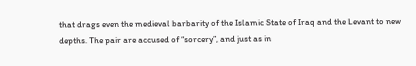that drags even the medieval barbarity of the Islamic State of Iraq and the Levant to new depths. The pair are accused of “sorcery”, and just as in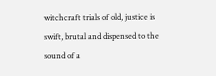witchcraft trials of old, justice is swift, brutal and dispensed to the sound of a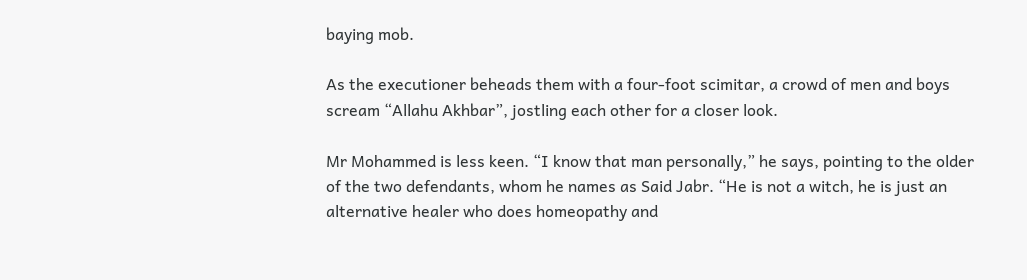baying mob.

As the executioner beheads them with a four-foot scimitar, a crowd of men and boys scream “Allahu Akhbar”, jostling each other for a closer look.

Mr Mohammed is less keen. “I know that man personally,” he says, pointing to the older of the two defendants, whom he names as Said Jabr. “He is not a witch, he is just an alternative healer who does homeopathy and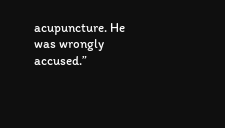acupuncture. He was wrongly accused.”